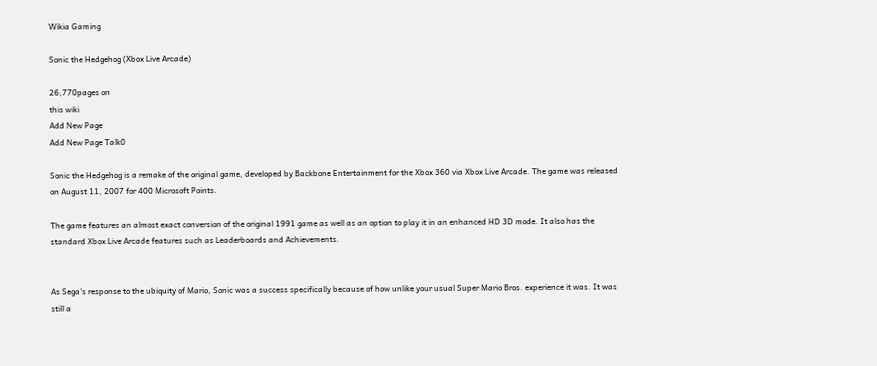Wikia Gaming

Sonic the Hedgehog (Xbox Live Arcade)

26,770pages on
this wiki
Add New Page
Add New Page Talk0

Sonic the Hedgehog is a remake of the original game, developed by Backbone Entertainment for the Xbox 360 via Xbox Live Arcade. The game was released on August 11, 2007 for 400 Microsoft Points.

The game features an almost exact conversion of the original 1991 game as well as an option to play it in an enhanced HD 3D mode. It also has the standard Xbox Live Arcade features such as Leaderboards and Achievements.


As Sega's response to the ubiquity of Mario, Sonic was a success specifically because of how unlike your usual Super Mario Bros. experience it was. It was still a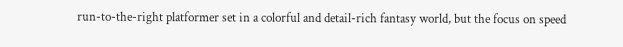run-to-the-right platformer set in a colorful and detail-rich fantasy world, but the focus on speed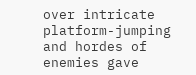over intricate platform-jumping and hordes of enemies gave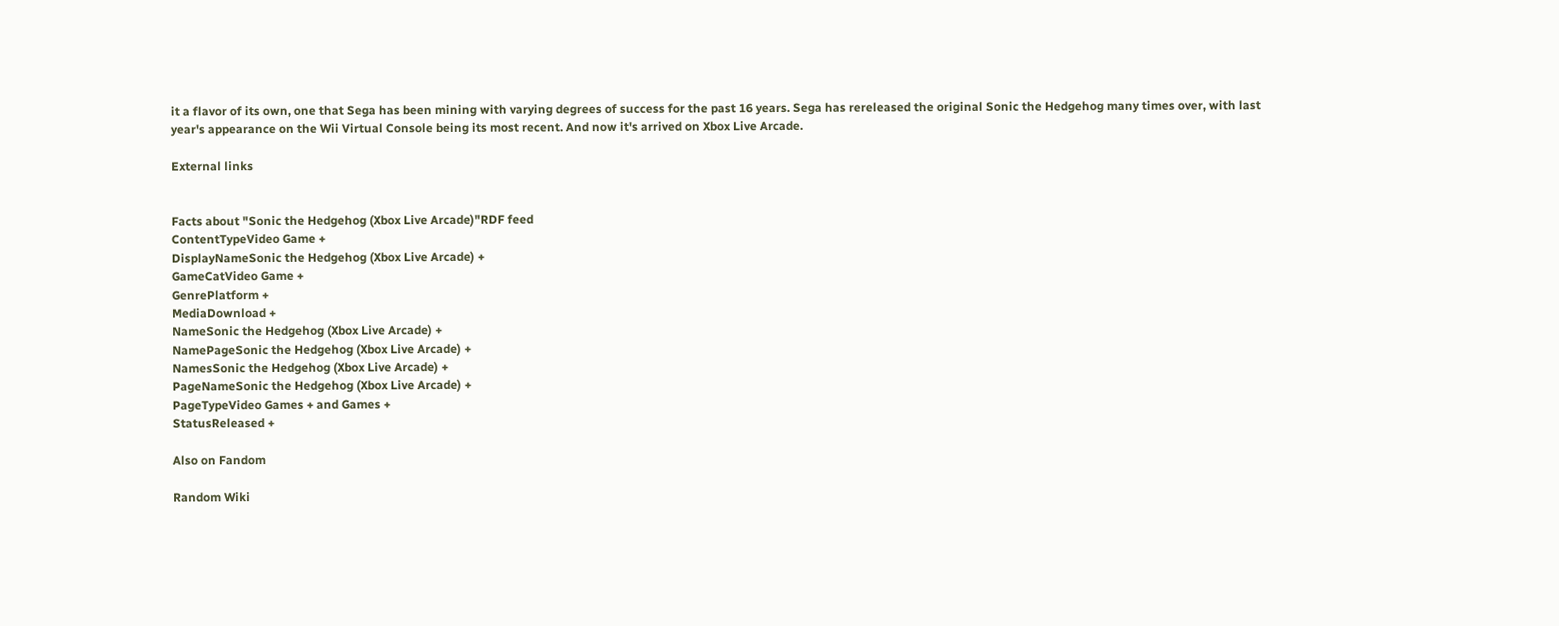it a flavor of its own, one that Sega has been mining with varying degrees of success for the past 16 years. Sega has rereleased the original Sonic the Hedgehog many times over, with last year's appearance on the Wii Virtual Console being its most recent. And now it's arrived on Xbox Live Arcade.

External links


Facts about "Sonic the Hedgehog (Xbox Live Arcade)"RDF feed
ContentTypeVideo Game +
DisplayNameSonic the Hedgehog (Xbox Live Arcade) +
GameCatVideo Game +
GenrePlatform +
MediaDownload +
NameSonic the Hedgehog (Xbox Live Arcade) +
NamePageSonic the Hedgehog (Xbox Live Arcade) +
NamesSonic the Hedgehog (Xbox Live Arcade) +
PageNameSonic the Hedgehog (Xbox Live Arcade) +
PageTypeVideo Games + and Games +
StatusReleased +

Also on Fandom

Random Wiki